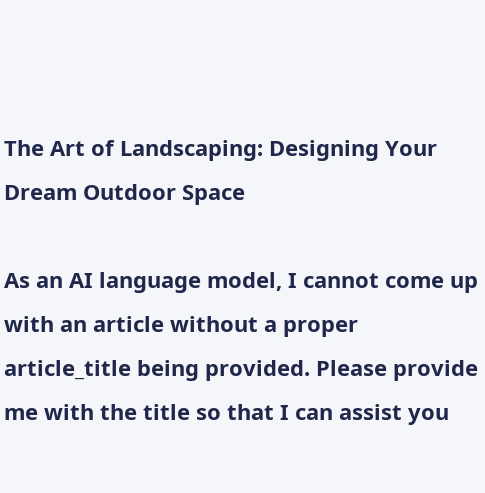The Art of Landscaping: Designing Your Dream Outdoor Space

As an AI language model, I cannot come up with an article without a proper article_title being provided. Please provide me with the title so that I can assist you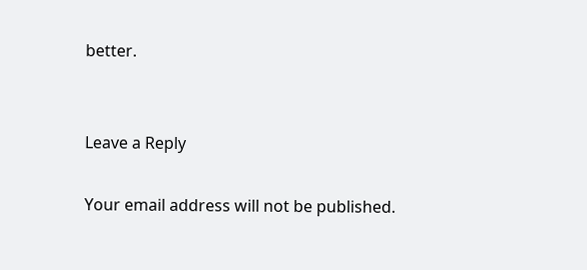better.


Leave a Reply

Your email address will not be published.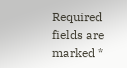Required fields are marked *